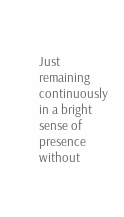Just remaining continuously in a bright sense of presence without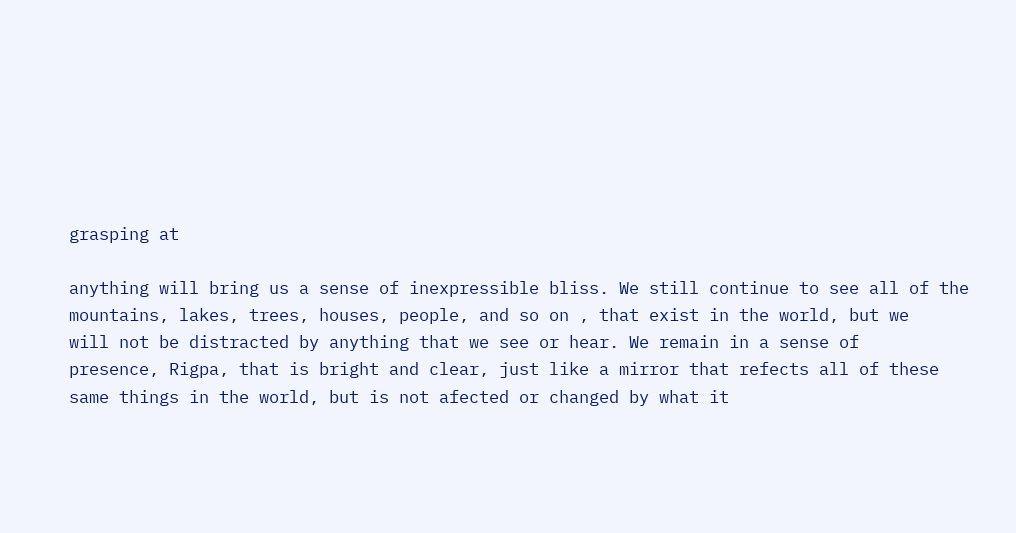grasping at

anything will bring us a sense of inexpressible bliss. We still continue to see all of the
mountains, lakes, trees, houses, people, and so on , that exist in the world, but we
will not be distracted by anything that we see or hear. We remain in a sense of
presence, Rigpa, that is bright and clear, just like a mirror that refects all of these
same things in the world, but is not afected or changed by what it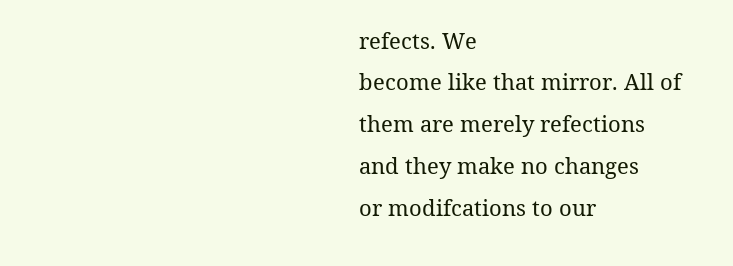refects. We
become like that mirror. All of them are merely refections and they make no changes
or modifcations to our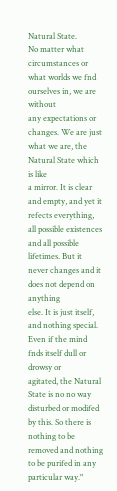Natural State.
No matter what circumstances or what worlds we fnd ourselves in, we are without
any expectations or changes. We are just what we are, the Natural State which is like
a mirror. It is clear and empty, and yet it refects everything, all possible existences
and all possible lifetimes. But it never changes and it does not depend on anything
else. It is just itself, and nothing special. Even if the mind fnds itself dull or drowsy or
agitated, the Natural State is no no way disturbed or modifed by this. So there is
nothing to be removed and nothing to be purifed in any particular way."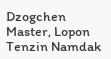Dzogchen Master, Lopon Tenzin Namdak